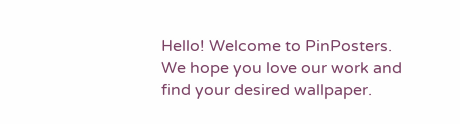Hello! Welcome to PinPosters. We hope you love our work and find your desired wallpaper.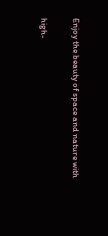Enjoy the beauty of space and nature with

high-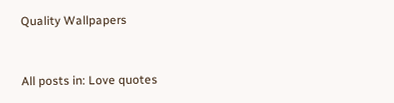Quality Wallpapers


All posts in: Love quotes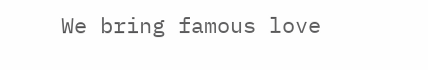We bring famous love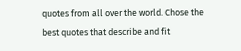quotes from all over the world. Chose the best quotes that describe and fit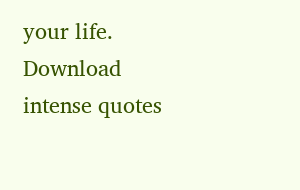your life. Download intense quotes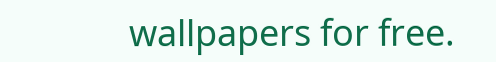wallpapers for free.